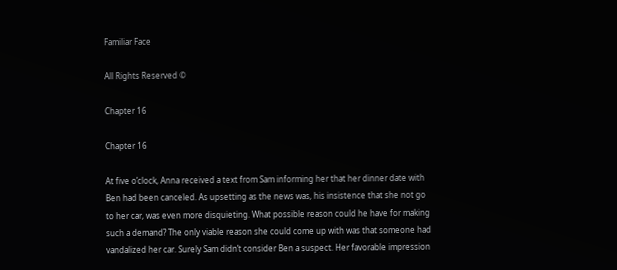Familiar Face

All Rights Reserved ©

Chapter 16

Chapter 16

At five o’clock, Anna received a text from Sam informing her that her dinner date with Ben had been canceled. As upsetting as the news was, his insistence that she not go to her car, was even more disquieting. What possible reason could he have for making such a demand? The only viable reason she could come up with was that someone had vandalized her car. Surely Sam didn’t consider Ben a suspect. Her favorable impression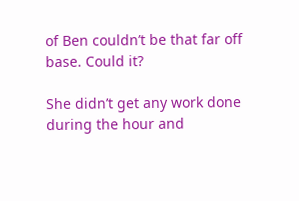of Ben couldn’t be that far off base. Could it?

She didn’t get any work done during the hour and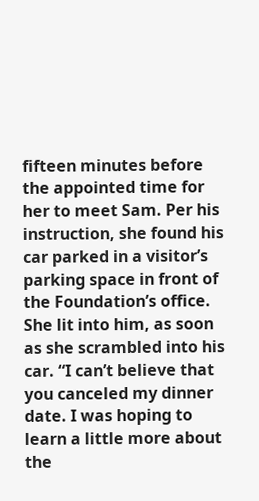fifteen minutes before the appointed time for her to meet Sam. Per his instruction, she found his car parked in a visitor’s parking space in front of the Foundation’s office. She lit into him, as soon as she scrambled into his car. “I can’t believe that you canceled my dinner date. I was hoping to learn a little more about the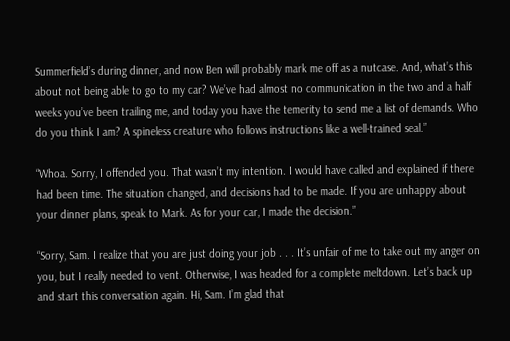Summerfield’s during dinner, and now Ben will probably mark me off as a nutcase. And, what’s this about not being able to go to my car? We’ve had almost no communication in the two and a half weeks you’ve been trailing me, and today you have the temerity to send me a list of demands. Who do you think I am? A spineless creature who follows instructions like a well-trained seal.”

“Whoa. Sorry, I offended you. That wasn’t my intention. I would have called and explained if there had been time. The situation changed, and decisions had to be made. If you are unhappy about your dinner plans, speak to Mark. As for your car, I made the decision.”

“Sorry, Sam. I realize that you are just doing your job . . . It’s unfair of me to take out my anger on you, but I really needed to vent. Otherwise, I was headed for a complete meltdown. Let’s back up and start this conversation again. Hi, Sam. I’m glad that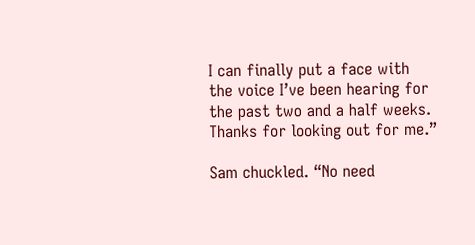I can finally put a face with the voice I’ve been hearing for the past two and a half weeks. Thanks for looking out for me.”

Sam chuckled. “No need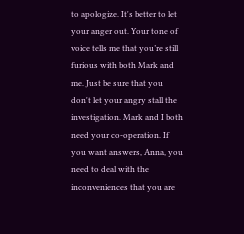to apologize. It's better to let your anger out. Your tone of voice tells me that you’re still furious with both Mark and me. Just be sure that you don't let your angry stall the investigation. Mark and I both need your co-operation. If you want answers, Anna, you need to deal with the inconveniences that you are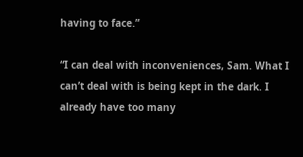having to face.”

“I can deal with inconveniences, Sam. What I can’t deal with is being kept in the dark. I already have too many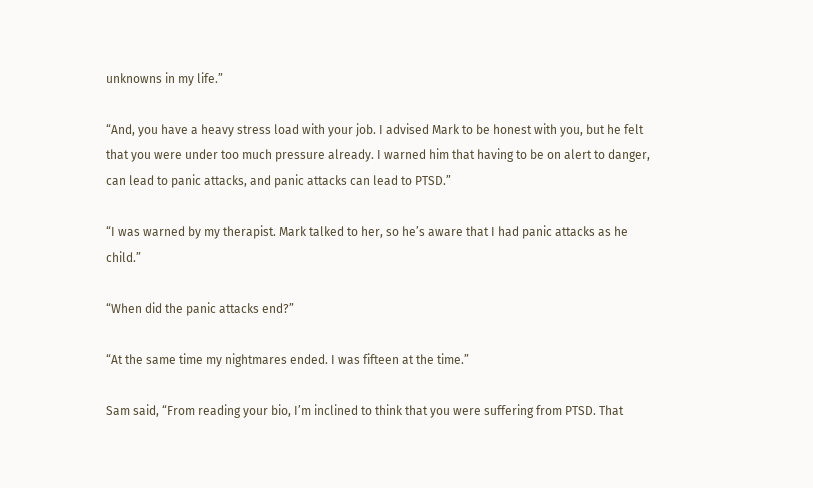unknowns in my life.”

“And, you have a heavy stress load with your job. I advised Mark to be honest with you, but he felt that you were under too much pressure already. I warned him that having to be on alert to danger, can lead to panic attacks, and panic attacks can lead to PTSD.”

“I was warned by my therapist. Mark talked to her, so he’s aware that I had panic attacks as he child.”

“When did the panic attacks end?”

“At the same time my nightmares ended. I was fifteen at the time.”

Sam said, “From reading your bio, I’m inclined to think that you were suffering from PTSD. That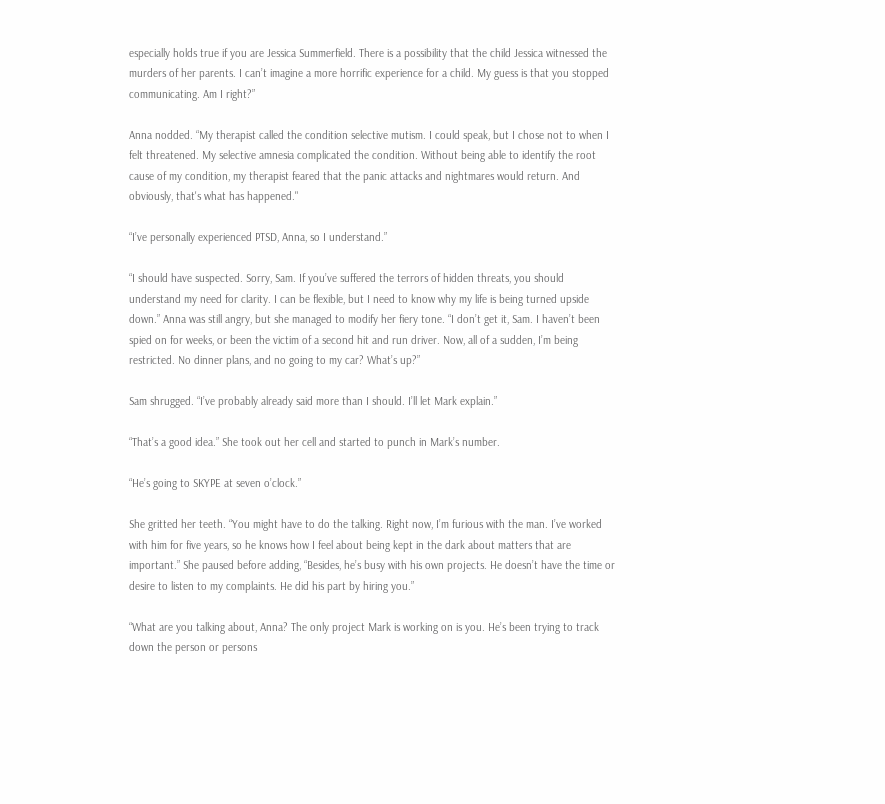especially holds true if you are Jessica Summerfield. There is a possibility that the child Jessica witnessed the murders of her parents. I can’t imagine a more horrific experience for a child. My guess is that you stopped communicating. Am I right?”

Anna nodded. “My therapist called the condition selective mutism. I could speak, but I chose not to when I felt threatened. My selective amnesia complicated the condition. Without being able to identify the root cause of my condition, my therapist feared that the panic attacks and nightmares would return. And obviously, that's what has happened."

“I’ve personally experienced PTSD, Anna, so I understand.”

“I should have suspected. Sorry, Sam. If you’ve suffered the terrors of hidden threats, you should understand my need for clarity. I can be flexible, but I need to know why my life is being turned upside down.” Anna was still angry, but she managed to modify her fiery tone. “I don’t get it, Sam. I haven’t been spied on for weeks, or been the victim of a second hit and run driver. Now, all of a sudden, I’m being restricted. No dinner plans, and no going to my car? What’s up?”

Sam shrugged. “I’ve probably already said more than I should. I’ll let Mark explain.”

“That’s a good idea.” She took out her cell and started to punch in Mark’s number.

“He’s going to SKYPE at seven o’clock.”

She gritted her teeth. “You might have to do the talking. Right now, I’m furious with the man. I’ve worked with him for five years, so he knows how I feel about being kept in the dark about matters that are important.” She paused before adding, “Besides, he’s busy with his own projects. He doesn’t have the time or desire to listen to my complaints. He did his part by hiring you.”

“What are you talking about, Anna? The only project Mark is working on is you. He’s been trying to track down the person or persons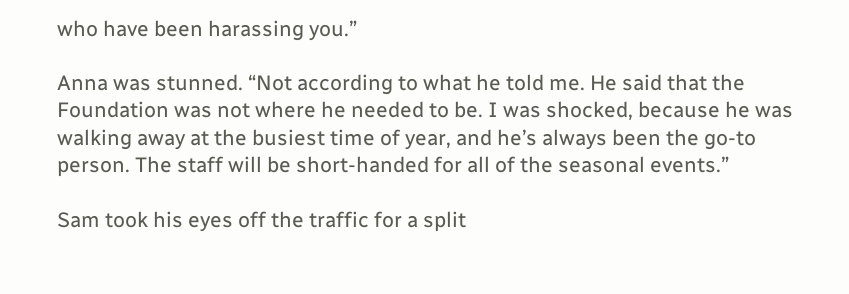who have been harassing you.”

Anna was stunned. “Not according to what he told me. He said that the Foundation was not where he needed to be. I was shocked, because he was walking away at the busiest time of year, and he’s always been the go-to person. The staff will be short-handed for all of the seasonal events.”

Sam took his eyes off the traffic for a split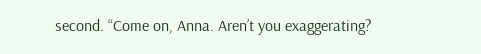second. “Come on, Anna. Aren’t you exaggerating?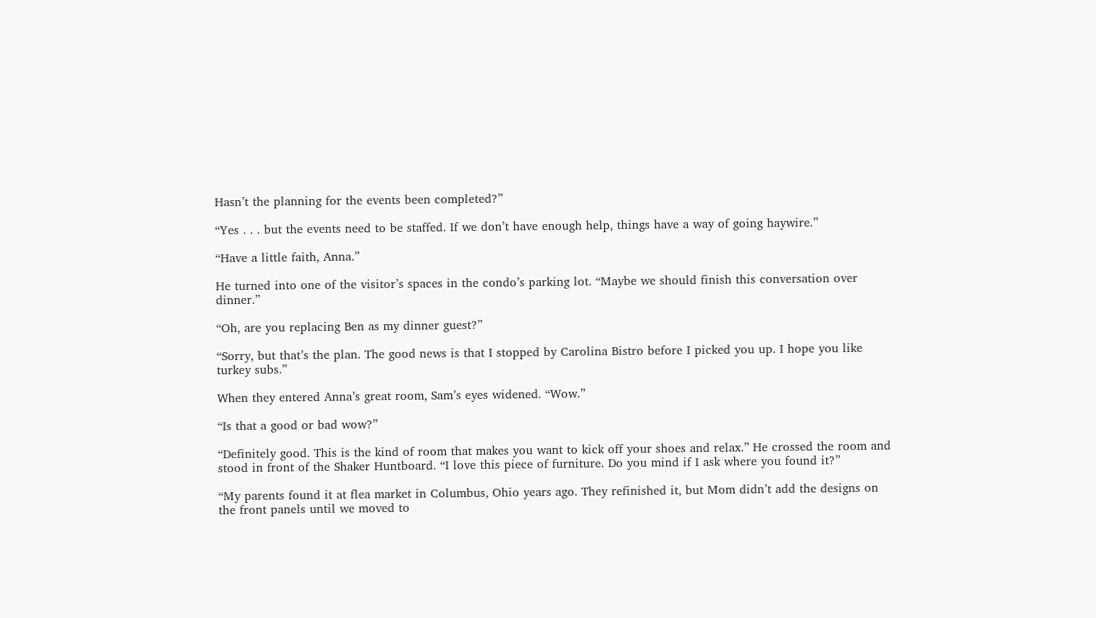Hasn’t the planning for the events been completed?”

“Yes . . . but the events need to be staffed. If we don’t have enough help, things have a way of going haywire.”

“Have a little faith, Anna.”

He turned into one of the visitor’s spaces in the condo’s parking lot. “Maybe we should finish this conversation over dinner.”

“Oh, are you replacing Ben as my dinner guest?”

“Sorry, but that’s the plan. The good news is that I stopped by Carolina Bistro before I picked you up. I hope you like turkey subs.”

When they entered Anna’s great room, Sam’s eyes widened. “Wow.”

“Is that a good or bad wow?”

“Definitely good. This is the kind of room that makes you want to kick off your shoes and relax.” He crossed the room and stood in front of the Shaker Huntboard. “I love this piece of furniture. Do you mind if I ask where you found it?”

“My parents found it at flea market in Columbus, Ohio years ago. They refinished it, but Mom didn’t add the designs on the front panels until we moved to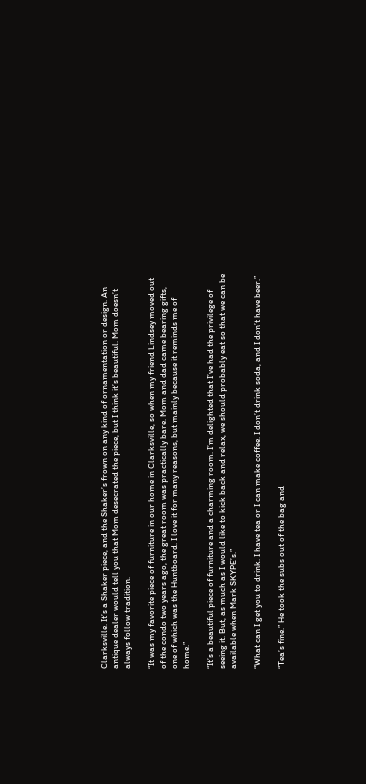Clarksville. It’s a Shaker piece, and the Shaker’s frown on any kind of ornamentation or design. An antique dealer would tell you that Mom desecrated the piece, but I think it’s beautiful. Mom doesn’t always follow tradition.

“It was my favorite piece of furniture in our home in Clarksville, so when my friend Lindsey moved out of the condo two years ago, the great room was practically bare. Mom and dad came bearing gifts, one of which was the Huntboard. I love it for many reasons, but mainly because it reminds me of home.”

“It’s a beautiful piece of furniture and a charming room. I’m delighted that I’ve had the privilege of seeing it. But, as much as I would like to kick back and relax, we should probably eat so that we can be available when Mark SKYPE’s.”

“What can I get you to drink. I have tea or I can make coffee. I don’t drink soda, and I don’t have beer.”

“Tea’s fine.” He took the subs out of the bag and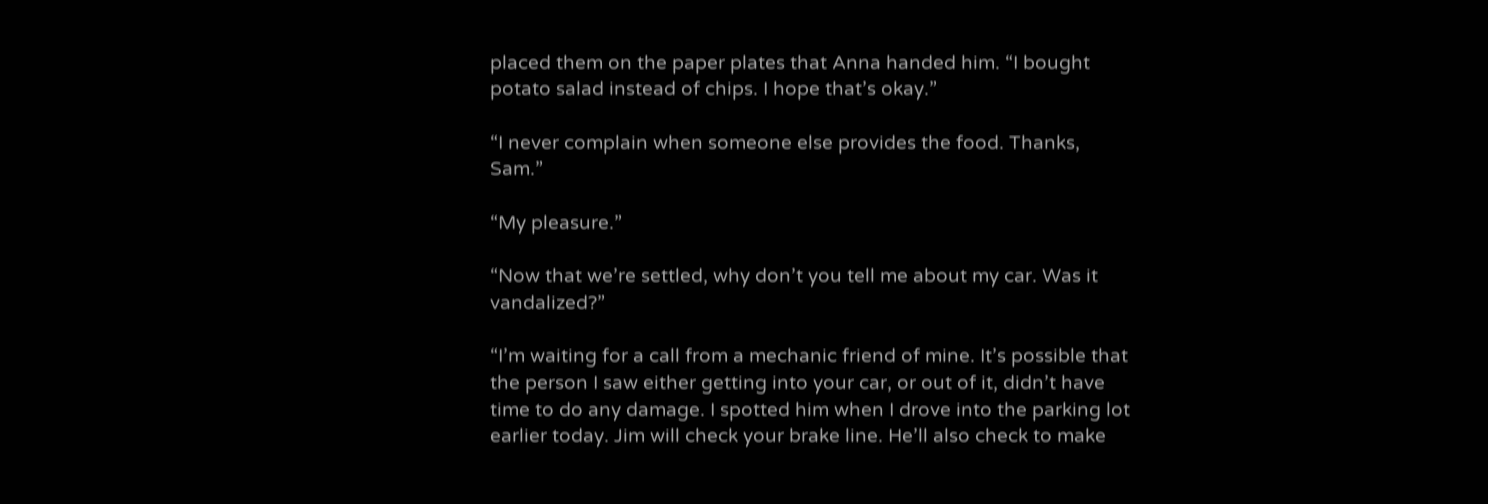placed them on the paper plates that Anna handed him. “I bought potato salad instead of chips. I hope that’s okay.”

“I never complain when someone else provides the food. Thanks, Sam.”

“My pleasure.”

“Now that we’re settled, why don’t you tell me about my car. Was it vandalized?”

“I’m waiting for a call from a mechanic friend of mine. It’s possible that the person I saw either getting into your car, or out of it, didn’t have time to do any damage. I spotted him when I drove into the parking lot earlier today. Jim will check your brake line. He’ll also check to make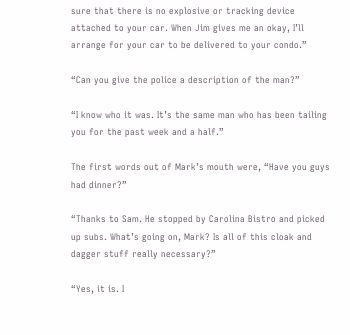sure that there is no explosive or tracking device attached to your car. When Jim gives me an okay, I’ll arrange for your car to be delivered to your condo.”

“Can you give the police a description of the man?”

“I know who it was. It’s the same man who has been tailing you for the past week and a half.”

The first words out of Mark’s mouth were, “Have you guys had dinner?”

“Thanks to Sam. He stopped by Carolina Bistro and picked up subs. What’s going on, Mark? Is all of this cloak and dagger stuff really necessary?”

“Yes, it is. I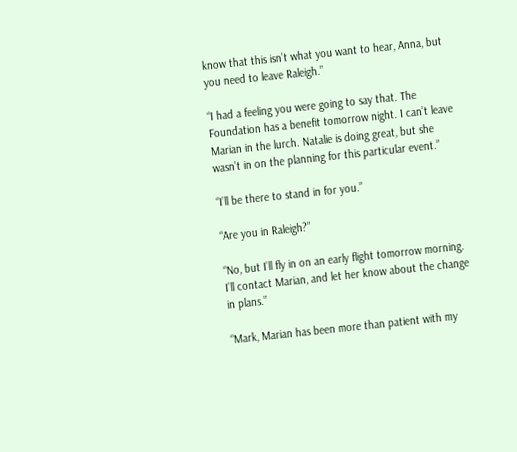know that this isn’t what you want to hear, Anna, but you need to leave Raleigh.”

“I had a feeling you were going to say that. The Foundation has a benefit tomorrow night. I can’t leave Marian in the lurch. Natalie is doing great, but she wasn’t in on the planning for this particular event.”

“I’ll be there to stand in for you.”

“Are you in Raleigh?”

“No, but I’ll fly in on an early flight tomorrow morning. I’ll contact Marian, and let her know about the change in plans.”

“Mark, Marian has been more than patient with my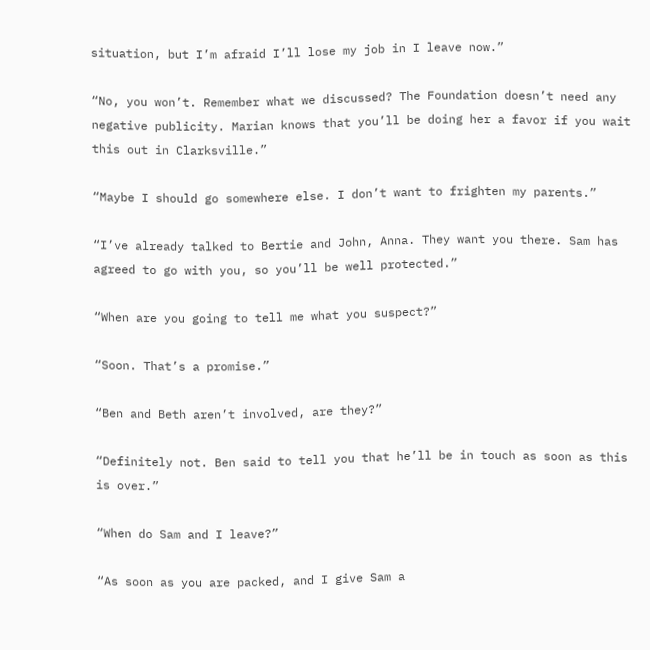situation, but I’m afraid I’ll lose my job in I leave now.”

“No, you won’t. Remember what we discussed? The Foundation doesn’t need any negative publicity. Marian knows that you’ll be doing her a favor if you wait this out in Clarksville.”

“Maybe I should go somewhere else. I don’t want to frighten my parents.”

“I’ve already talked to Bertie and John, Anna. They want you there. Sam has agreed to go with you, so you’ll be well protected.”

“When are you going to tell me what you suspect?”

“Soon. That’s a promise.”

“Ben and Beth aren’t involved, are they?”

“Definitely not. Ben said to tell you that he’ll be in touch as soon as this is over.”

“When do Sam and I leave?”

“As soon as you are packed, and I give Sam a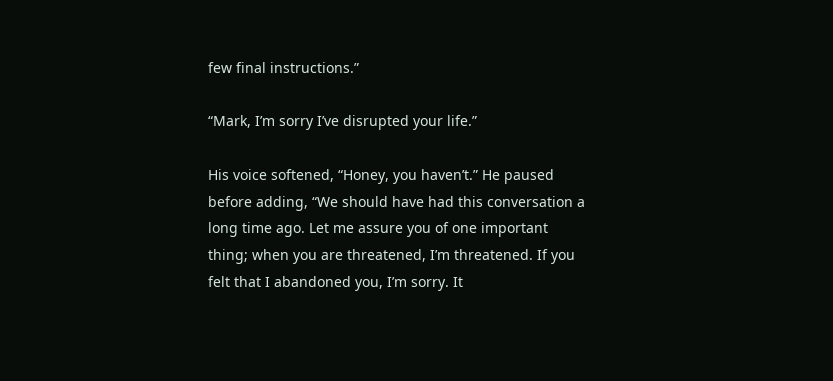few final instructions.”

“Mark, I’m sorry I’ve disrupted your life.”

His voice softened, “Honey, you haven’t.” He paused before adding, “We should have had this conversation a long time ago. Let me assure you of one important thing; when you are threatened, I’m threatened. If you felt that I abandoned you, I’m sorry. It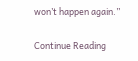won’t happen again.”

Continue Reading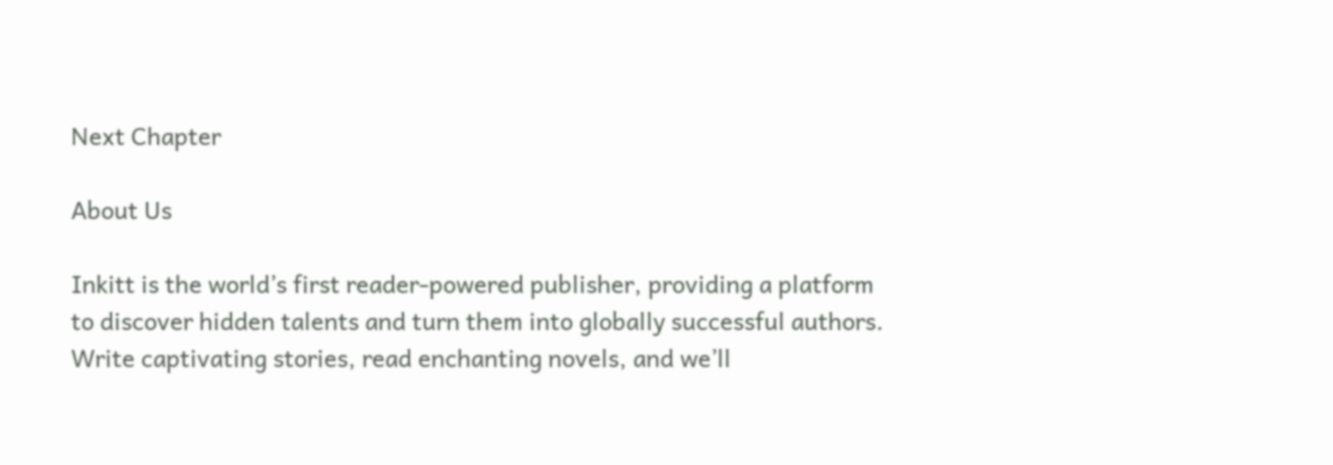Next Chapter

About Us

Inkitt is the world’s first reader-powered publisher, providing a platform to discover hidden talents and turn them into globally successful authors. Write captivating stories, read enchanting novels, and we’ll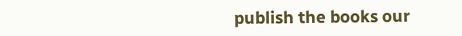publish the books our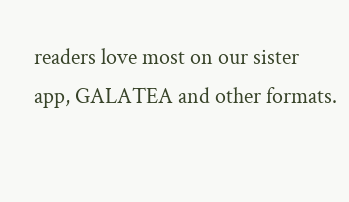readers love most on our sister app, GALATEA and other formats.